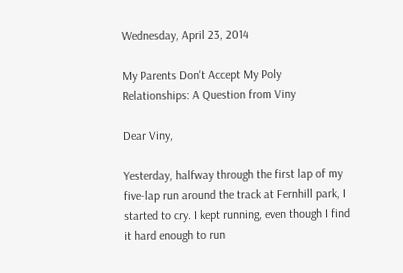Wednesday, April 23, 2014

My Parents Don't Accept My Poly Relationships: A Question from Viny

Dear Viny,

Yesterday, halfway through the first lap of my five-lap run around the track at Fernhill park, I started to cry. I kept running, even though I find it hard enough to run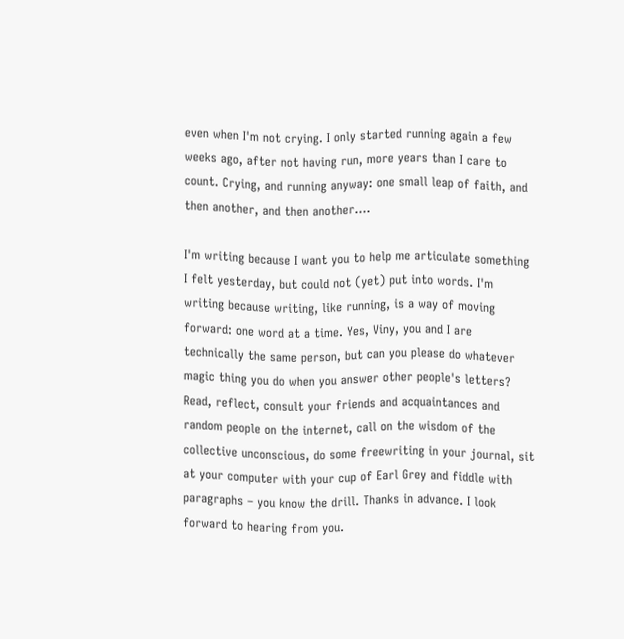even when I'm not crying. I only started running again a few weeks ago, after not having run, more years than I care to count. Crying, and running anyway: one small leap of faith, and then another, and then another....

I'm writing because I want you to help me articulate something I felt yesterday, but could not (yet) put into words. I'm writing because writing, like running, is a way of moving forward: one word at a time. Yes, Viny, you and I are technically the same person, but can you please do whatever magic thing you do when you answer other people's letters? Read, reflect, consult your friends and acquaintances and random people on the internet, call on the wisdom of the collective unconscious, do some freewriting in your journal, sit at your computer with your cup of Earl Grey and fiddle with paragraphs – you know the drill. Thanks in advance. I look forward to hearing from you.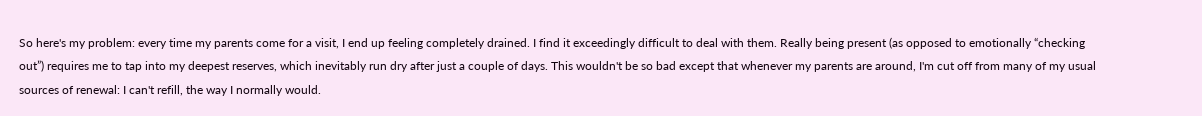So here's my problem: every time my parents come for a visit, I end up feeling completely drained. I find it exceedingly difficult to deal with them. Really being present (as opposed to emotionally “checking out”) requires me to tap into my deepest reserves, which inevitably run dry after just a couple of days. This wouldn't be so bad except that whenever my parents are around, I'm cut off from many of my usual sources of renewal: I can't refill, the way I normally would.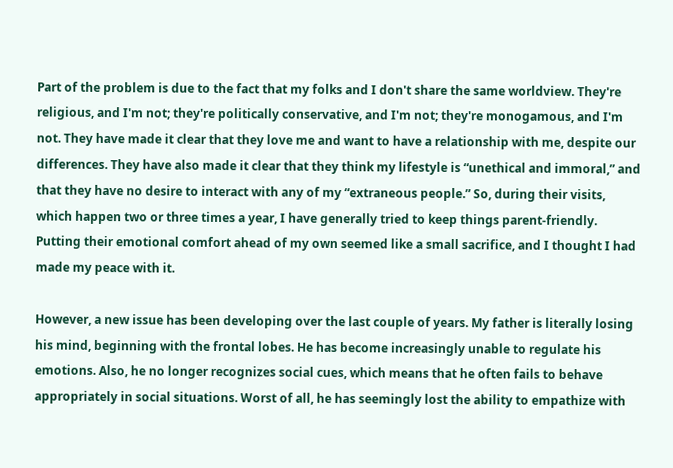Part of the problem is due to the fact that my folks and I don't share the same worldview. They're religious, and I'm not; they're politically conservative, and I'm not; they're monogamous, and I'm not. They have made it clear that they love me and want to have a relationship with me, despite our differences. They have also made it clear that they think my lifestyle is “unethical and immoral,” and that they have no desire to interact with any of my “extraneous people.” So, during their visits, which happen two or three times a year, I have generally tried to keep things parent-friendly. Putting their emotional comfort ahead of my own seemed like a small sacrifice, and I thought I had made my peace with it.

However, a new issue has been developing over the last couple of years. My father is literally losing his mind, beginning with the frontal lobes. He has become increasingly unable to regulate his emotions. Also, he no longer recognizes social cues, which means that he often fails to behave appropriately in social situations. Worst of all, he has seemingly lost the ability to empathize with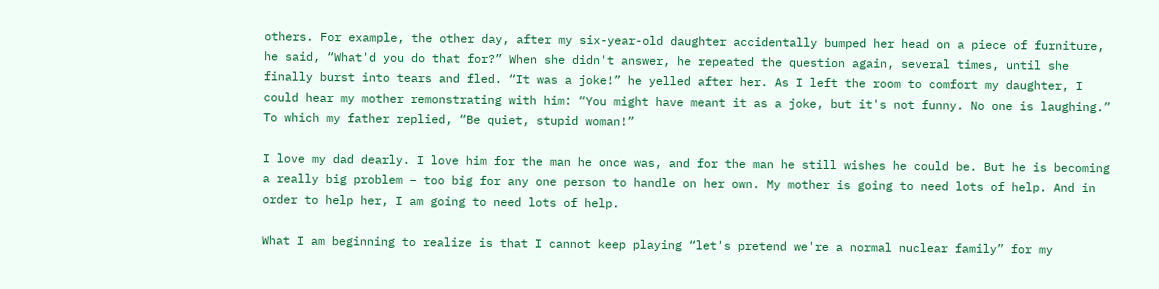others. For example, the other day, after my six-year-old daughter accidentally bumped her head on a piece of furniture, he said, “What'd you do that for?” When she didn't answer, he repeated the question again, several times, until she finally burst into tears and fled. “It was a joke!” he yelled after her. As I left the room to comfort my daughter, I could hear my mother remonstrating with him: “You might have meant it as a joke, but it's not funny. No one is laughing.” To which my father replied, “Be quiet, stupid woman!”

I love my dad dearly. I love him for the man he once was, and for the man he still wishes he could be. But he is becoming a really big problem – too big for any one person to handle on her own. My mother is going to need lots of help. And in order to help her, I am going to need lots of help.

What I am beginning to realize is that I cannot keep playing “let's pretend we're a normal nuclear family” for my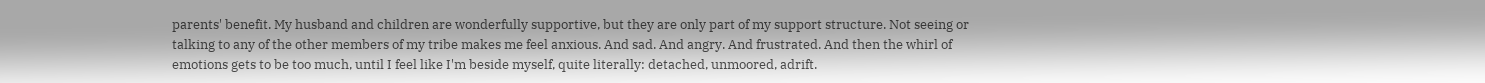parents' benefit. My husband and children are wonderfully supportive, but they are only part of my support structure. Not seeing or talking to any of the other members of my tribe makes me feel anxious. And sad. And angry. And frustrated. And then the whirl of emotions gets to be too much, until I feel like I'm beside myself, quite literally: detached, unmoored, adrift.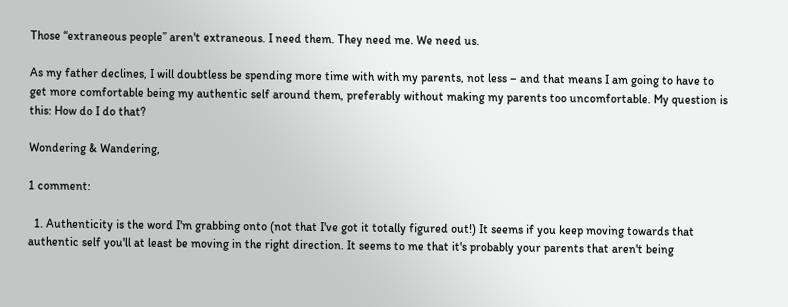Those “extraneous people” aren't extraneous. I need them. They need me. We need us.

As my father declines, I will doubtless be spending more time with with my parents, not less – and that means I am going to have to get more comfortable being my authentic self around them, preferably without making my parents too uncomfortable. My question is this: How do I do that?

Wondering & Wandering,

1 comment:

  1. Authenticity is the word I'm grabbing onto (not that I've got it totally figured out!) It seems if you keep moving towards that authentic self you'll at least be moving in the right direction. It seems to me that it's probably your parents that aren't being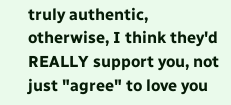truly authentic, otherwise, I think they'd REALLY support you, not just "agree" to love you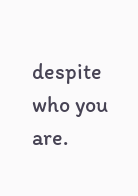despite who you are.